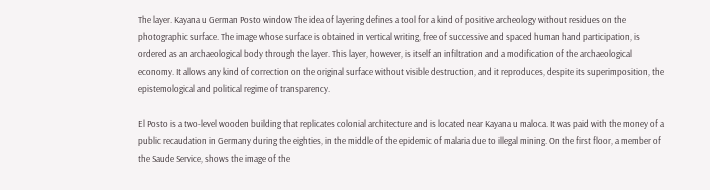The layer. Kayana u German Posto window The idea of layering defines a tool for a kind of positive archeology without residues on the photographic surface. The image whose surface is obtained in vertical writing, free of successive and spaced human hand participation, is ordered as an archaeological body through the layer. This layer, however, is itself an infiltration and a modification of the archaeological economy. It allows any kind of correction on the original surface without visible destruction, and it reproduces, despite its superimposition, the epistemological and political regime of transparency.

El Posto is a two-level wooden building that replicates colonial architecture and is located near Kayana u maloca. It was paid with the money of a public recaudation in Germany during the eighties, in the middle of the epidemic of malaria due to illegal mining. On the first floor, a member of the Saude Service, shows the image of the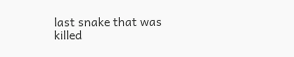last snake that was killed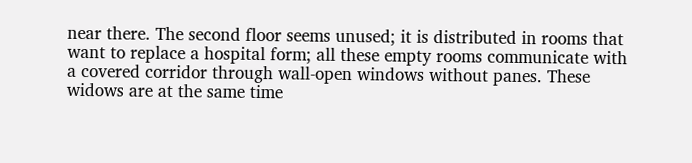near there. The second floor seems unused; it is distributed in rooms that want to replace a hospital form; all these empty rooms communicate with a covered corridor through wall-open windows without panes. These widows are at the same time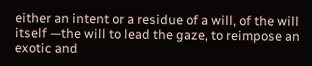either an intent or a residue of a will, of the will itself —the will to lead the gaze, to reimpose an exotic and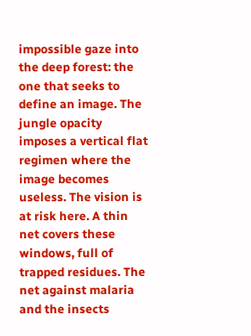impossible gaze into the deep forest: the one that seeks to define an image. The jungle opacity imposes a vertical flat regimen where the image becomes useless. The vision is at risk here. A thin net covers these windows, full of trapped residues. The net against malaria and the insects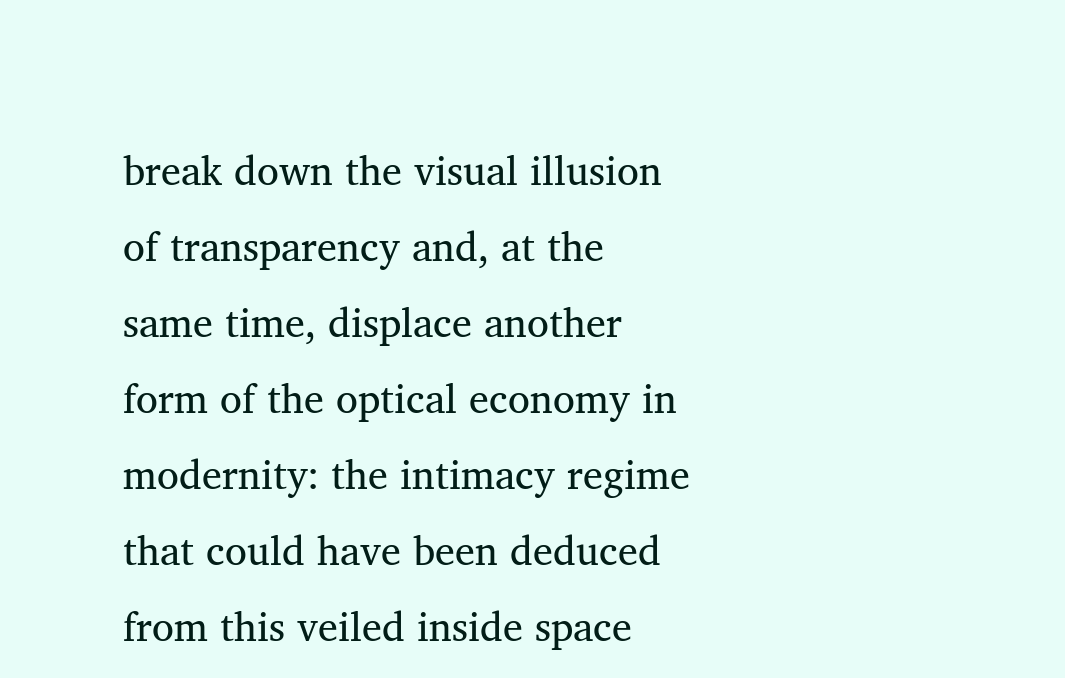break down the visual illusion of transparency and, at the same time, displace another form of the optical economy in modernity: the intimacy regime that could have been deduced from this veiled inside space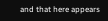and that here appears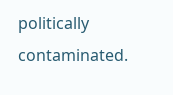politically contaminated.